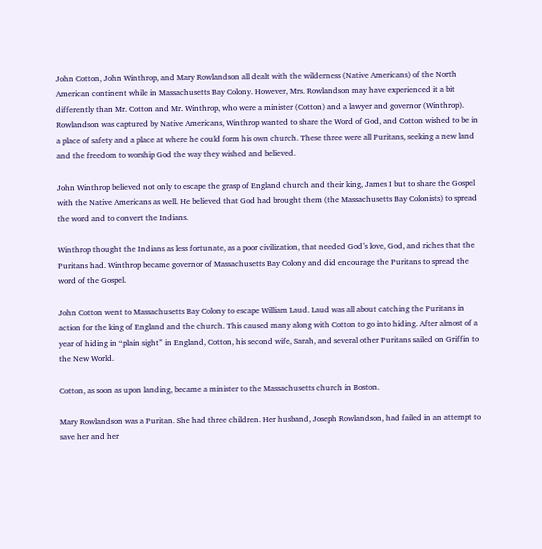John Cotton, John Winthrop, and Mary Rowlandson all dealt with the wilderness (Native Americans) of the North American continent while in Massachusetts Bay Colony. However, Mrs. Rowlandson may have experienced it a bit differently than Mr. Cotton and Mr. Winthrop, who were a minister (Cotton) and a lawyer and governor (Winthrop). Rowlandson was captured by Native Americans, Winthrop wanted to share the Word of God, and Cotton wished to be in a place of safety and a place at where he could form his own church. These three were all Puritans, seeking a new land and the freedom to worship God the way they wished and believed.

John Winthrop believed not only to escape the grasp of England church and their king, James I but to share the Gospel with the Native Americans as well. He believed that God had brought them (the Massachusetts Bay Colonists) to spread the word and to convert the Indians.

Winthrop thought the Indians as less fortunate, as a poor civilization, that needed God’s love, God, and riches that the Puritans had. Winthrop became governor of Massachusetts Bay Colony and did encourage the Puritans to spread the word of the Gospel.

John Cotton went to Massachusetts Bay Colony to escape William Laud. Laud was all about catching the Puritans in action for the king of England and the church. This caused many along with Cotton to go into hiding. After almost of a year of hiding in “plain sight” in England, Cotton, his second wife, Sarah, and several other Puritans sailed on Griffin to the New World.

Cotton, as soon as upon landing, became a minister to the Massachusetts church in Boston.

Mary Rowlandson was a Puritan. She had three children. Her husband, Joseph Rowlandson, had failed in an attempt to save her and her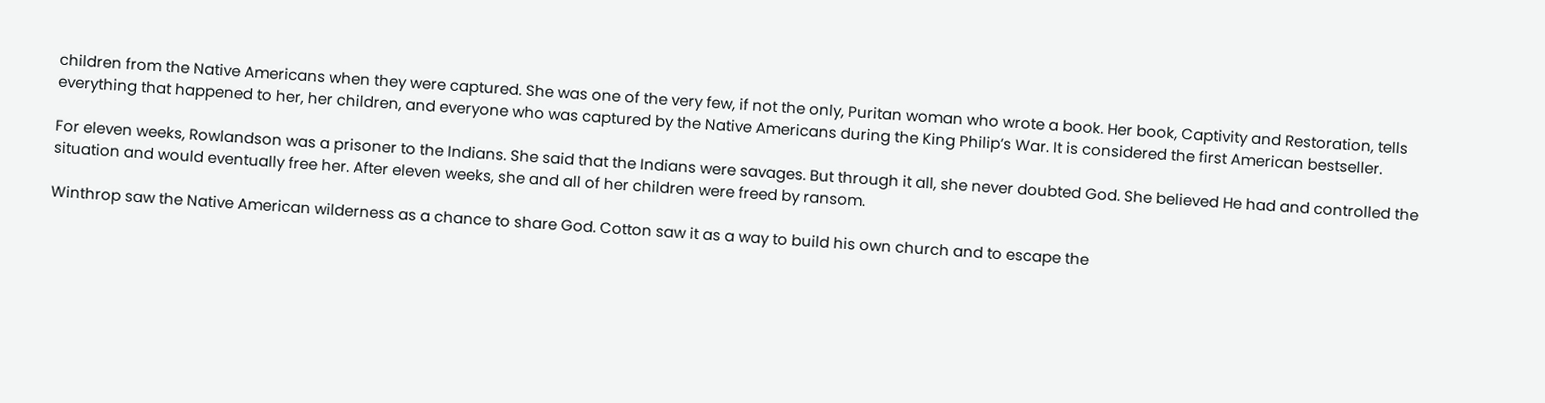children from the Native Americans when they were captured. She was one of the very few, if not the only, Puritan woman who wrote a book. Her book, Captivity and Restoration, tells everything that happened to her, her children, and everyone who was captured by the Native Americans during the King Philip’s War. It is considered the first American bestseller.

For eleven weeks, Rowlandson was a prisoner to the Indians. She said that the Indians were savages. But through it all, she never doubted God. She believed He had and controlled the situation and would eventually free her. After eleven weeks, she and all of her children were freed by ransom.

Winthrop saw the Native American wilderness as a chance to share God. Cotton saw it as a way to build his own church and to escape the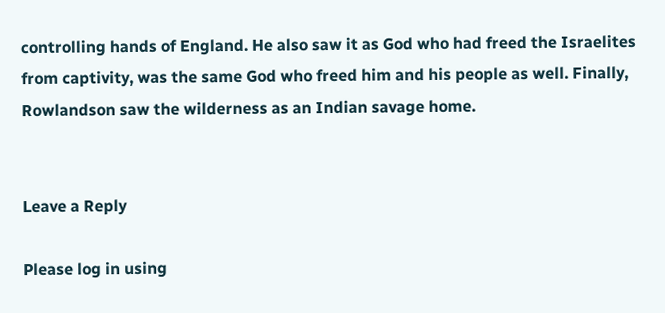controlling hands of England. He also saw it as God who had freed the Israelites from captivity, was the same God who freed him and his people as well. Finally, Rowlandson saw the wilderness as an Indian savage home.


Leave a Reply

Please log in using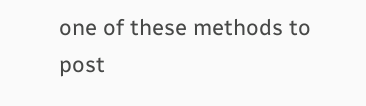one of these methods to post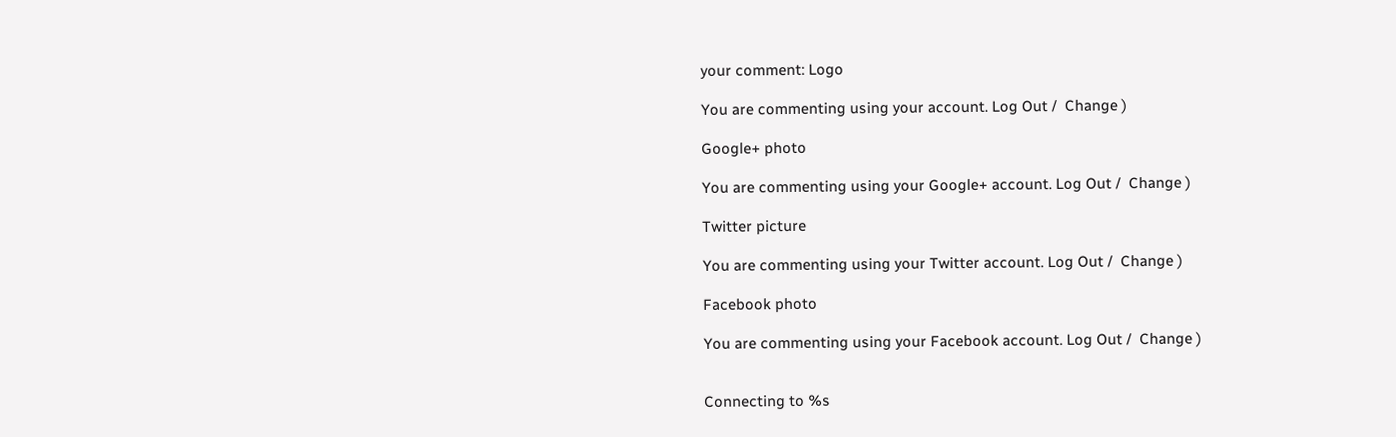your comment: Logo

You are commenting using your account. Log Out /  Change )

Google+ photo

You are commenting using your Google+ account. Log Out /  Change )

Twitter picture

You are commenting using your Twitter account. Log Out /  Change )

Facebook photo

You are commenting using your Facebook account. Log Out /  Change )


Connecting to %s